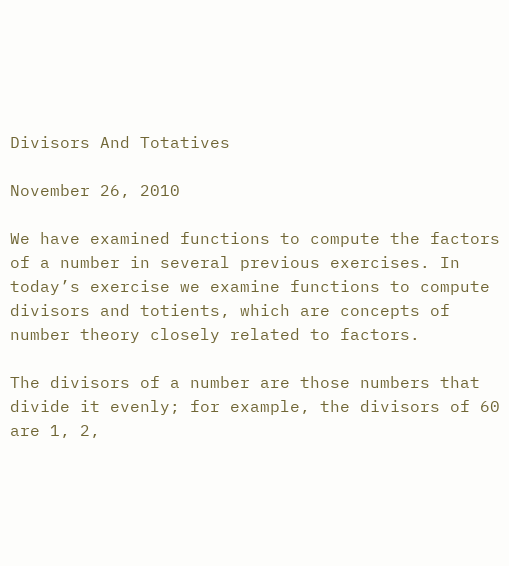Divisors And Totatives

November 26, 2010

We have examined functions to compute the factors of a number in several previous exercises. In today’s exercise we examine functions to compute divisors and totients, which are concepts of number theory closely related to factors.

The divisors of a number are those numbers that divide it evenly; for example, the divisors of 60 are 1, 2,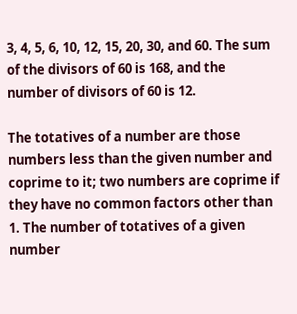3, 4, 5, 6, 10, 12, 15, 20, 30, and 60. The sum of the divisors of 60 is 168, and the number of divisors of 60 is 12.

The totatives of a number are those numbers less than the given number and coprime to it; two numbers are coprime if they have no common factors other than 1. The number of totatives of a given number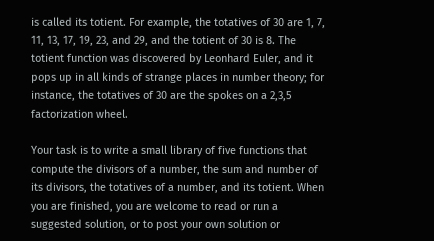is called its totient. For example, the totatives of 30 are 1, 7, 11, 13, 17, 19, 23, and 29, and the totient of 30 is 8. The totient function was discovered by Leonhard Euler, and it pops up in all kinds of strange places in number theory; for instance, the totatives of 30 are the spokes on a 2,3,5 factorization wheel.

Your task is to write a small library of five functions that compute the divisors of a number, the sum and number of its divisors, the totatives of a number, and its totient. When you are finished, you are welcome to read or run a suggested solution, or to post your own solution or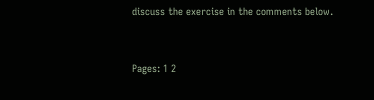discuss the exercise in the comments below.


Pages: 1 2